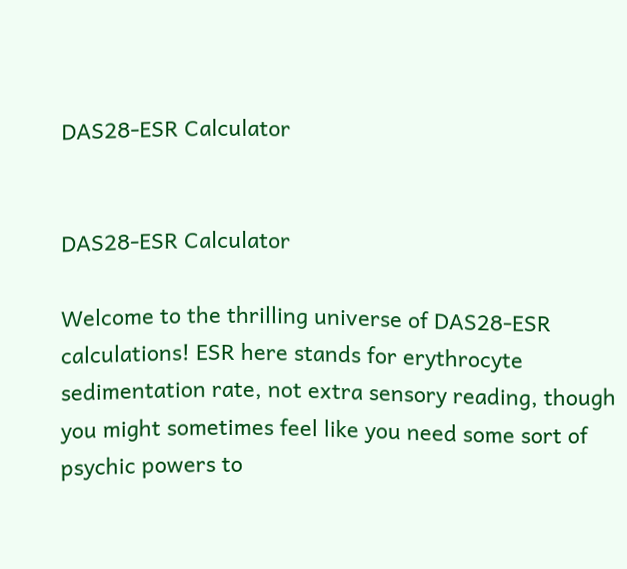DAS28-ESR Calculator


DAS28-ESR Calculator

Welcome to the thrilling universe of DAS28-ESR calculations! ESR here stands for erythrocyte sedimentation rate, not extra sensory reading, though you might sometimes feel like you need some sort of psychic powers to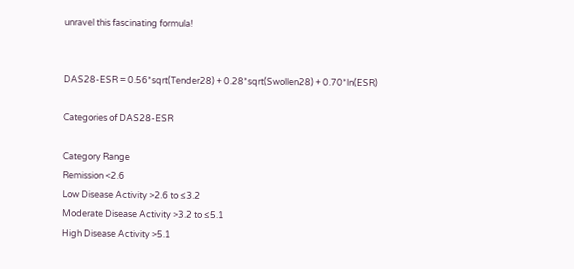unravel this fascinating formula!


DAS28-ESR = 0.56*sqrt(Tender28) + 0.28*sqrt(Swollen28) + 0.70*ln(ESR)

Categories of DAS28-ESR

Category Range
Remission <2.6
Low Disease Activity >2.6 to ≤3.2
Moderate Disease Activity >3.2 to ≤5.1
High Disease Activity >5.1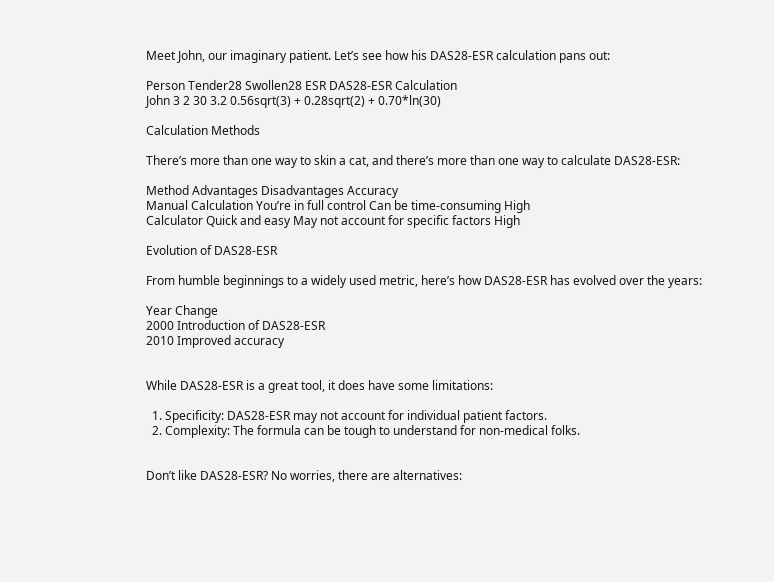Meet John, our imaginary patient. Let’s see how his DAS28-ESR calculation pans out:

Person Tender28 Swollen28 ESR DAS28-ESR Calculation
John 3 2 30 3.2 0.56sqrt(3) + 0.28sqrt(2) + 0.70*ln(30)

Calculation Methods

There’s more than one way to skin a cat, and there’s more than one way to calculate DAS28-ESR:

Method Advantages Disadvantages Accuracy
Manual Calculation You’re in full control Can be time-consuming High
Calculator Quick and easy May not account for specific factors High

Evolution of DAS28-ESR

From humble beginnings to a widely used metric, here’s how DAS28-ESR has evolved over the years:

Year Change
2000 Introduction of DAS28-ESR
2010 Improved accuracy


While DAS28-ESR is a great tool, it does have some limitations:

  1. Specificity: DAS28-ESR may not account for individual patient factors.
  2. Complexity: The formula can be tough to understand for non-medical folks.


Don’t like DAS28-ESR? No worries, there are alternatives: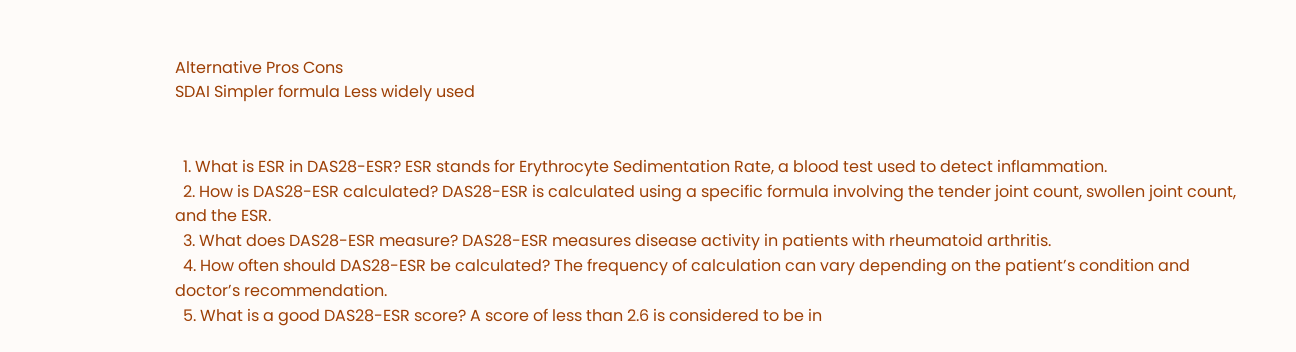Alternative Pros Cons
SDAI Simpler formula Less widely used


  1. What is ESR in DAS28-ESR? ESR stands for Erythrocyte Sedimentation Rate, a blood test used to detect inflammation.
  2. How is DAS28-ESR calculated? DAS28-ESR is calculated using a specific formula involving the tender joint count, swollen joint count, and the ESR.
  3. What does DAS28-ESR measure? DAS28-ESR measures disease activity in patients with rheumatoid arthritis.
  4. How often should DAS28-ESR be calculated? The frequency of calculation can vary depending on the patient’s condition and doctor’s recommendation.
  5. What is a good DAS28-ESR score? A score of less than 2.6 is considered to be in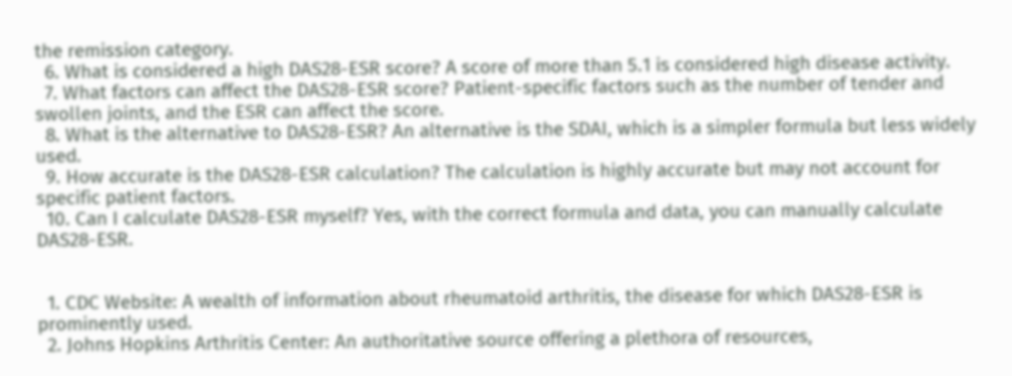the remission category.
  6. What is considered a high DAS28-ESR score? A score of more than 5.1 is considered high disease activity.
  7. What factors can affect the DAS28-ESR score? Patient-specific factors such as the number of tender and swollen joints, and the ESR can affect the score.
  8. What is the alternative to DAS28-ESR? An alternative is the SDAI, which is a simpler formula but less widely used.
  9. How accurate is the DAS28-ESR calculation? The calculation is highly accurate but may not account for specific patient factors.
  10. Can I calculate DAS28-ESR myself? Yes, with the correct formula and data, you can manually calculate DAS28-ESR.


  1. CDC Website: A wealth of information about rheumatoid arthritis, the disease for which DAS28-ESR is prominently used.
  2. Johns Hopkins Arthritis Center: An authoritative source offering a plethora of resources,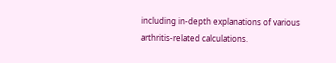including in-depth explanations of various arthritis-related calculations.